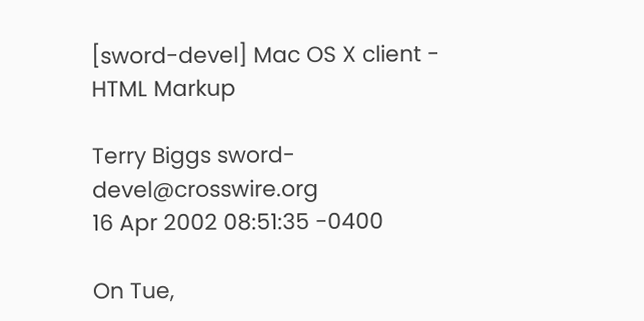[sword-devel] Mac OS X client - HTML Markup

Terry Biggs sword-devel@crosswire.org
16 Apr 2002 08:51:35 -0400

On Tue,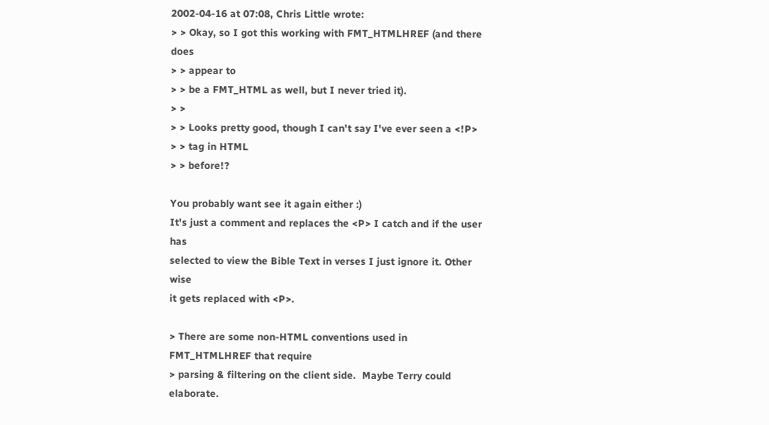2002-04-16 at 07:08, Chris Little wrote:
> > Okay, so I got this working with FMT_HTMLHREF (and there does
> > appear to
> > be a FMT_HTML as well, but I never tried it).
> >
> > Looks pretty good, though I can't say I've ever seen a <!P>
> > tag in HTML
> > before!?

You probably want see it again either :)
It's just a comment and replaces the <P> I catch and if the user has
selected to view the Bible Text in verses I just ignore it. Other wise
it gets replaced with <P>.

> There are some non-HTML conventions used in FMT_HTMLHREF that require
> parsing & filtering on the client side.  Maybe Terry could elaborate.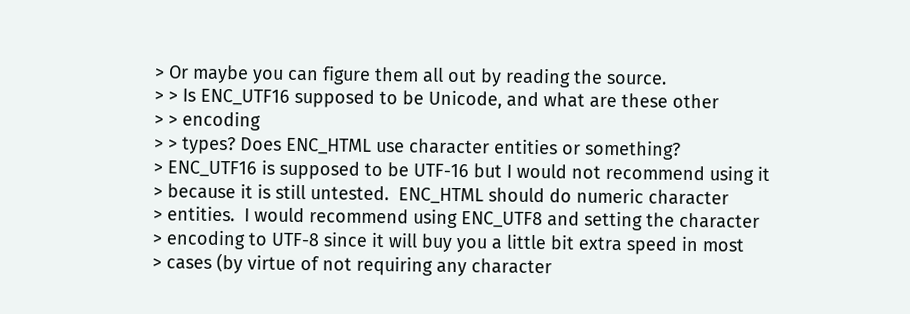> Or maybe you can figure them all out by reading the source.
> > Is ENC_UTF16 supposed to be Unicode, and what are these other
> > encoding
> > types? Does ENC_HTML use character entities or something?
> ENC_UTF16 is supposed to be UTF-16 but I would not recommend using it
> because it is still untested.  ENC_HTML should do numeric character
> entities.  I would recommend using ENC_UTF8 and setting the character
> encoding to UTF-8 since it will buy you a little bit extra speed in most
> cases (by virtue of not requiring any character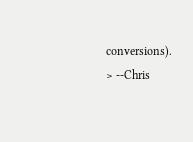conversions).
> --Chris